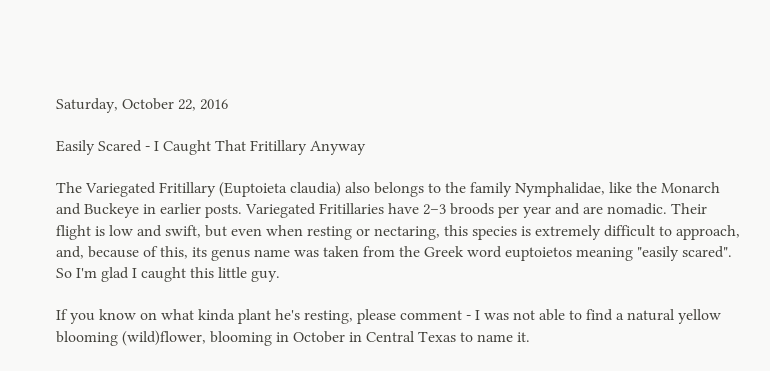Saturday, October 22, 2016

Easily Scared - I Caught That Fritillary Anyway

The Variegated Fritillary (Euptoieta claudia) also belongs to the family Nymphalidae, like the Monarch and Buckeye in earlier posts. Variegated Fritillaries have 2–3 broods per year and are nomadic. Their flight is low and swift, but even when resting or nectaring, this species is extremely difficult to approach, and, because of this, its genus name was taken from the Greek word euptoietos meaning "easily scared". So I'm glad I caught this little guy.

If you know on what kinda plant he's resting, please comment - I was not able to find a natural yellow blooming (wild)flower, blooming in October in Central Texas to name it.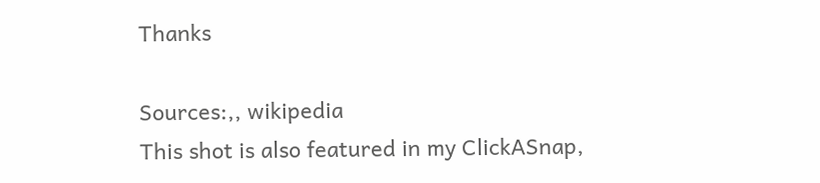Thanks

Sources:,, wikipedia
This shot is also featured in my ClickASnap,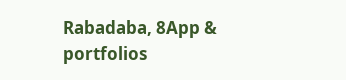Rabadaba, 8App & portfolios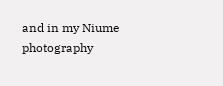and in my Niume photography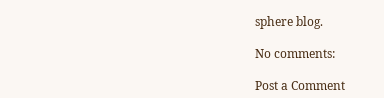sphere blog.

No comments:

Post a Comment